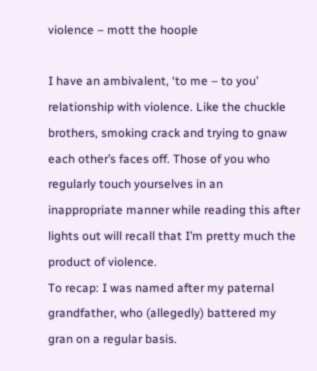violence – mott the hoople

I have an ambivalent, ‘to me – to you’ relationship with violence. Like the chuckle brothers, smoking crack and trying to gnaw each other’s faces off. Those of you who regularly touch yourselves in an inappropriate manner while reading this after lights out will recall that I’m pretty much the product of violence.
To recap: I was named after my paternal grandfather, who (allegedly) battered my gran on a regular basis.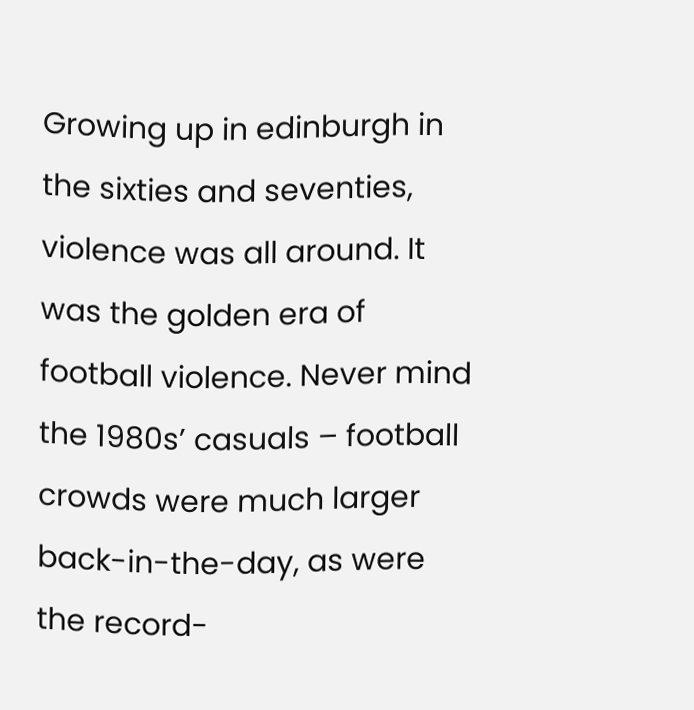Growing up in edinburgh in the sixties and seventies, violence was all around. It was the golden era of football violence. Never mind the 1980s’ casuals – football crowds were much larger back-in-the-day, as were the record-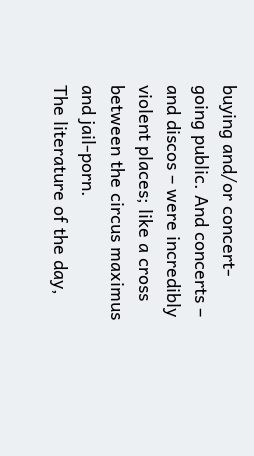buying and/or concert-going public. And concerts – and discos – were incredibly violent places; like a cross between the circus maximus and jail-porn.
The literature of the day,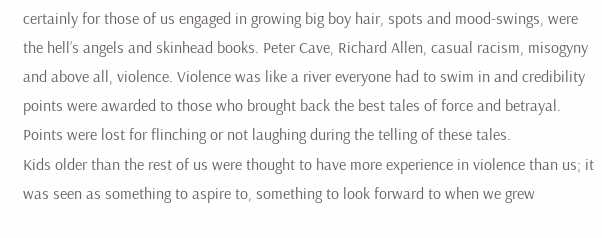certainly for those of us engaged in growing big boy hair, spots and mood-swings, were the hell’s angels and skinhead books. Peter Cave, Richard Allen, casual racism, misogyny and above all, violence. Violence was like a river everyone had to swim in and credibility points were awarded to those who brought back the best tales of force and betrayal. Points were lost for flinching or not laughing during the telling of these tales.
Kids older than the rest of us were thought to have more experience in violence than us; it was seen as something to aspire to, something to look forward to when we grew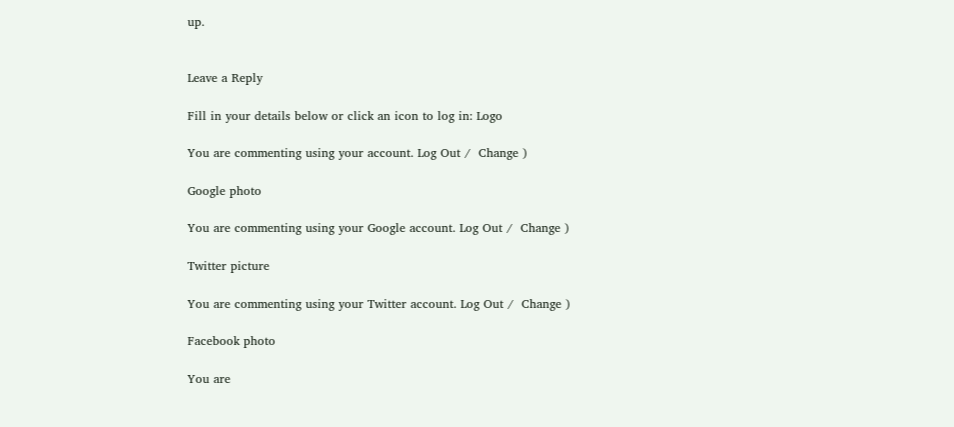up.


Leave a Reply

Fill in your details below or click an icon to log in: Logo

You are commenting using your account. Log Out /  Change )

Google photo

You are commenting using your Google account. Log Out /  Change )

Twitter picture

You are commenting using your Twitter account. Log Out /  Change )

Facebook photo

You are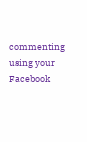commenting using your Facebook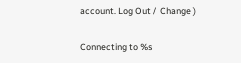account. Log Out /  Change )

Connecting to %s